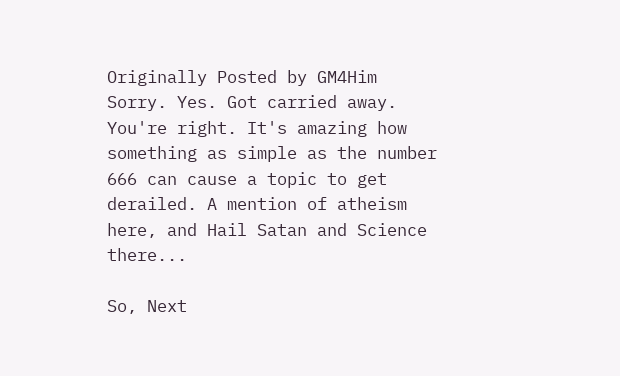Originally Posted by GM4Him
Sorry. Yes. Got carried away. You're right. It's amazing how something as simple as the number 666 can cause a topic to get derailed. A mention of atheism here, and Hail Satan and Science there...

So, Next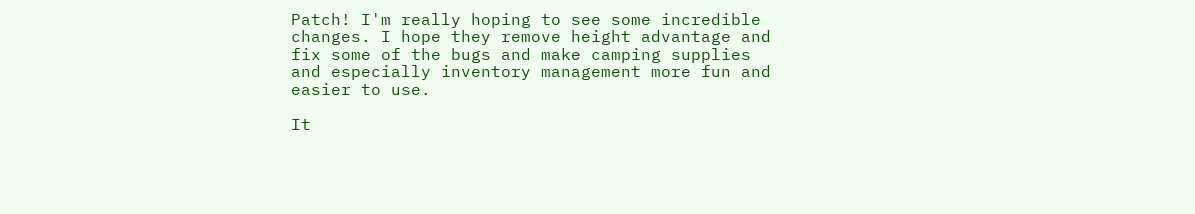Patch! I'm really hoping to see some incredible changes. I hope they remove height advantage and fix some of the bugs and make camping supplies and especially inventory management more fun and easier to use.

It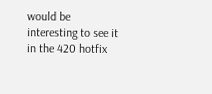would be interesting to see it in the 420 hotfix